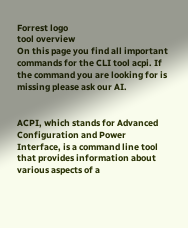Forrest logo
tool overview
On this page you find all important commands for the CLI tool acpi. If the command you are looking for is missing please ask our AI.


ACPI, which stands for Advanced Configuration and Power Interface, is a command line tool that provides information about various aspects of a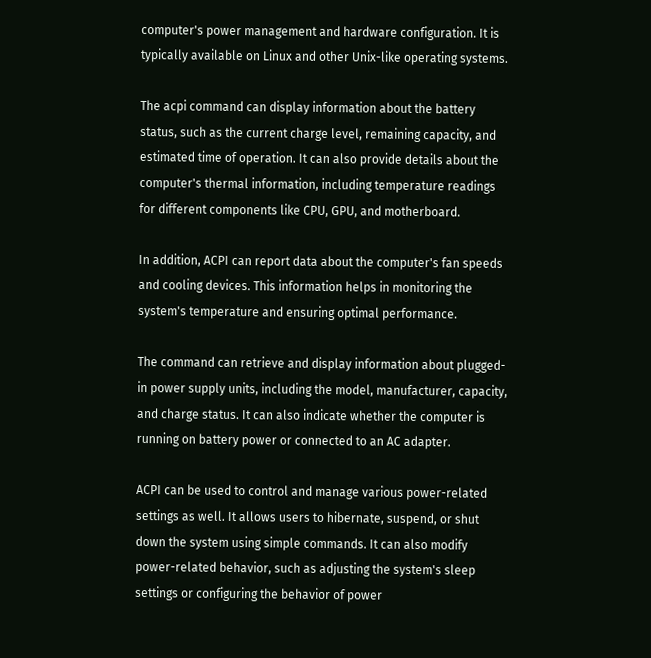computer's power management and hardware configuration. It is typically available on Linux and other Unix-like operating systems.

The acpi command can display information about the battery status, such as the current charge level, remaining capacity, and estimated time of operation. It can also provide details about the computer's thermal information, including temperature readings for different components like CPU, GPU, and motherboard.

In addition, ACPI can report data about the computer's fan speeds and cooling devices. This information helps in monitoring the system's temperature and ensuring optimal performance.

The command can retrieve and display information about plugged-in power supply units, including the model, manufacturer, capacity, and charge status. It can also indicate whether the computer is running on battery power or connected to an AC adapter.

ACPI can be used to control and manage various power-related settings as well. It allows users to hibernate, suspend, or shut down the system using simple commands. It can also modify power-related behavior, such as adjusting the system's sleep settings or configuring the behavior of power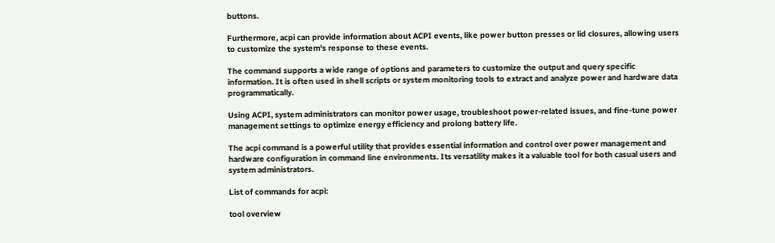buttons.

Furthermore, acpi can provide information about ACPI events, like power button presses or lid closures, allowing users to customize the system's response to these events.

The command supports a wide range of options and parameters to customize the output and query specific information. It is often used in shell scripts or system monitoring tools to extract and analyze power and hardware data programmatically.

Using ACPI, system administrators can monitor power usage, troubleshoot power-related issues, and fine-tune power management settings to optimize energy efficiency and prolong battery life.

The acpi command is a powerful utility that provides essential information and control over power management and hardware configuration in command line environments. Its versatility makes it a valuable tool for both casual users and system administrators.

List of commands for acpi:

tool overview